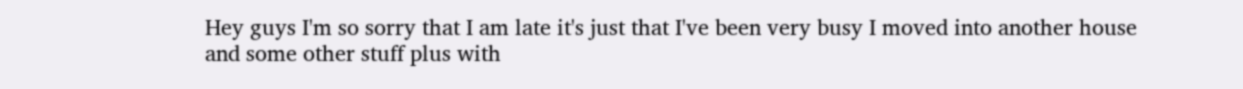Hey guys I'm so sorry that I am late it's just that I've been very busy I moved into another house and some other stuff plus with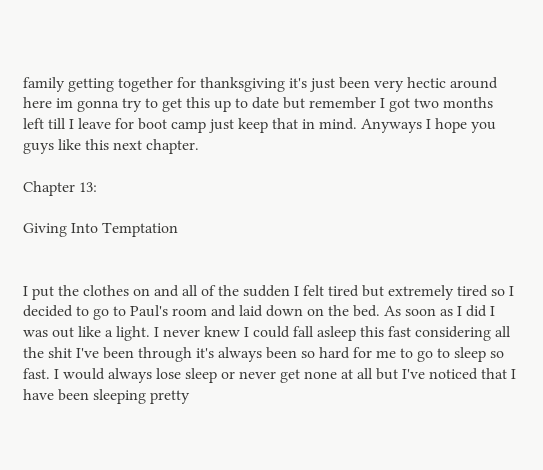family getting together for thanksgiving it's just been very hectic around here im gonna try to get this up to date but remember I got two months left till I leave for boot camp just keep that in mind. Anyways I hope you guys like this next chapter.

Chapter 13:

Giving Into Temptation


I put the clothes on and all of the sudden I felt tired but extremely tired so I decided to go to Paul's room and laid down on the bed. As soon as I did I was out like a light. I never knew I could fall asleep this fast considering all the shit I've been through it's always been so hard for me to go to sleep so fast. I would always lose sleep or never get none at all but I've noticed that I have been sleeping pretty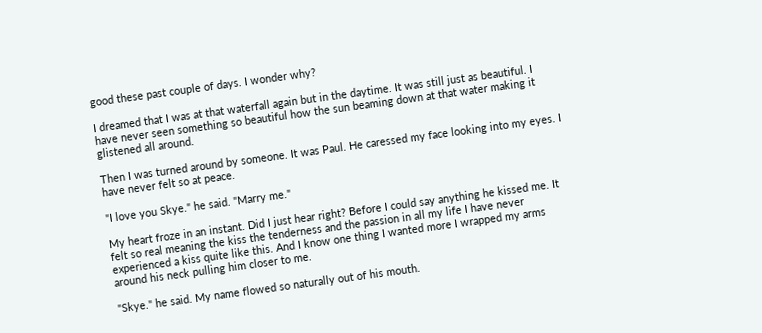good these past couple of days. I wonder why?

I dreamed that I was at that waterfall again but in the daytime. It was still just as beautiful. I have never seen something so beautiful how the sun beaming down at that water making it glistened all around.

Then I was turned around by someone. It was Paul. He caressed my face looking into my eyes. I have never felt so at peace.

"I love you Skye." he said. "Marry me."

My heart froze in an instant. Did I just hear right? Before I could say anything he kissed me. It felt so real meaning the kiss the tenderness and the passion in all my life I have never experienced a kiss quite like this. And I know one thing I wanted more I wrapped my arms around his neck pulling him closer to me.

"Skye." he said. My name flowed so naturally out of his mouth.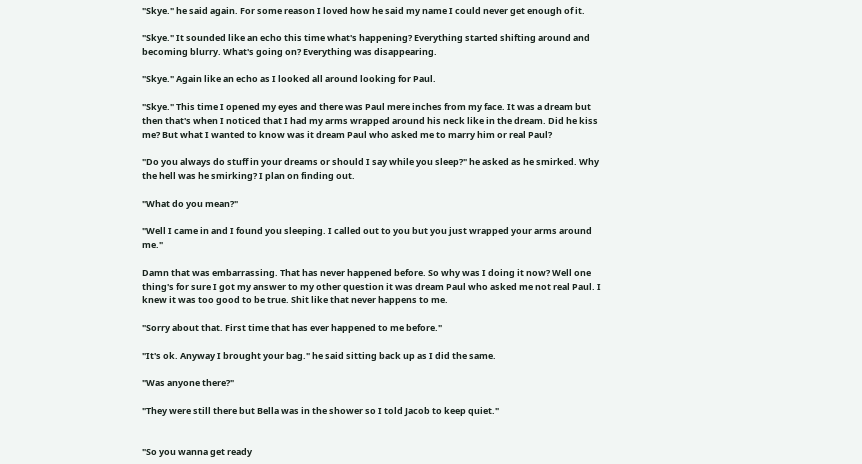"Skye." he said again. For some reason I loved how he said my name I could never get enough of it.

"Skye." It sounded like an echo this time what's happening? Everything started shifting around and becoming blurry. What's going on? Everything was disappearing.

"Skye." Again like an echo as I looked all around looking for Paul.

"Skye." This time I opened my eyes and there was Paul mere inches from my face. It was a dream but then that's when I noticed that I had my arms wrapped around his neck like in the dream. Did he kiss me? But what I wanted to know was it dream Paul who asked me to marry him or real Paul?

"Do you always do stuff in your dreams or should I say while you sleep?" he asked as he smirked. Why the hell was he smirking? I plan on finding out.

"What do you mean?"

"Well I came in and I found you sleeping. I called out to you but you just wrapped your arms around me."

Damn that was embarrassing. That has never happened before. So why was I doing it now? Well one thing's for sure I got my answer to my other question it was dream Paul who asked me not real Paul. I knew it was too good to be true. Shit like that never happens to me.

"Sorry about that. First time that has ever happened to me before."

"It's ok. Anyway I brought your bag." he said sitting back up as I did the same.

"Was anyone there?"

"They were still there but Bella was in the shower so I told Jacob to keep quiet."


"So you wanna get ready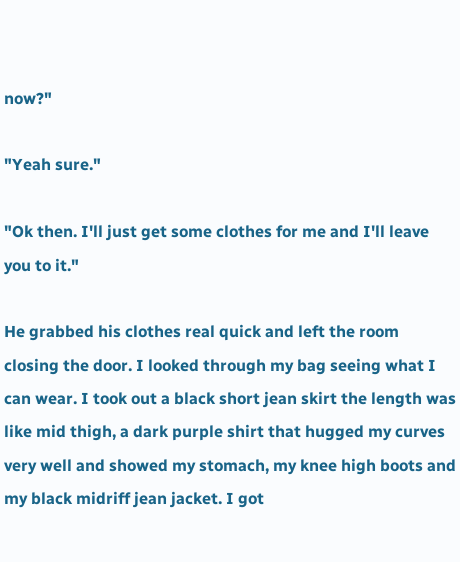now?"

"Yeah sure."

"Ok then. I'll just get some clothes for me and I'll leave you to it."

He grabbed his clothes real quick and left the room closing the door. I looked through my bag seeing what I can wear. I took out a black short jean skirt the length was like mid thigh, a dark purple shirt that hugged my curves very well and showed my stomach, my knee high boots and my black midriff jean jacket. I got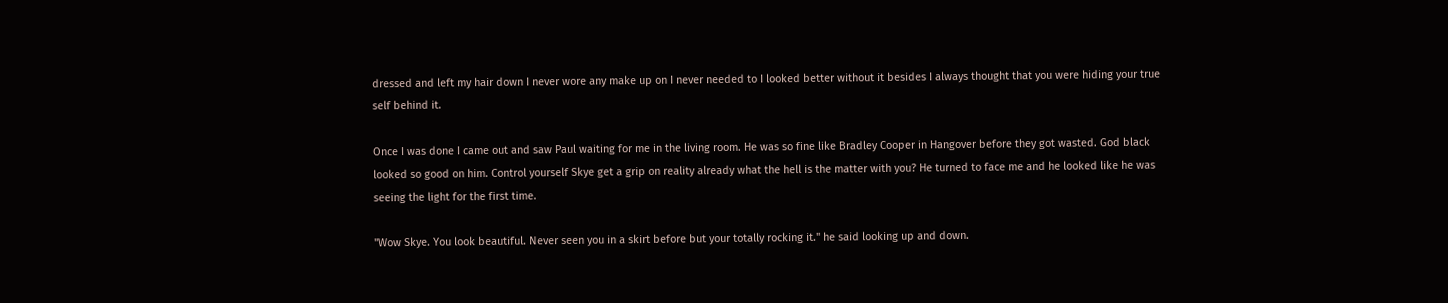dressed and left my hair down I never wore any make up on I never needed to I looked better without it besides I always thought that you were hiding your true self behind it.

Once I was done I came out and saw Paul waiting for me in the living room. He was so fine like Bradley Cooper in Hangover before they got wasted. God black looked so good on him. Control yourself Skye get a grip on reality already what the hell is the matter with you? He turned to face me and he looked like he was seeing the light for the first time.

"Wow Skye. You look beautiful. Never seen you in a skirt before but your totally rocking it." he said looking up and down.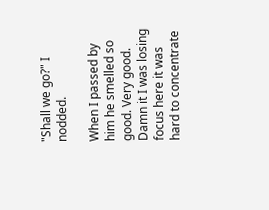"Shall we go?" I nodded.

When I passed by him he smelled so good. Very good. Damn it I was losing focus here it was hard to concentrate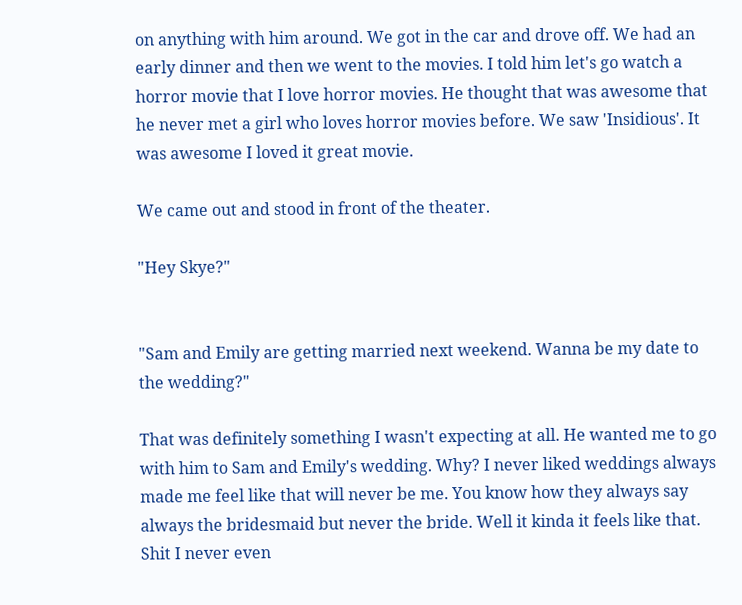on anything with him around. We got in the car and drove off. We had an early dinner and then we went to the movies. I told him let's go watch a horror movie that I love horror movies. He thought that was awesome that he never met a girl who loves horror movies before. We saw 'Insidious'. It was awesome I loved it great movie.

We came out and stood in front of the theater.

"Hey Skye?"


"Sam and Emily are getting married next weekend. Wanna be my date to the wedding?"

That was definitely something I wasn't expecting at all. He wanted me to go with him to Sam and Emily's wedding. Why? I never liked weddings always made me feel like that will never be me. You know how they always say always the bridesmaid but never the bride. Well it kinda it feels like that. Shit I never even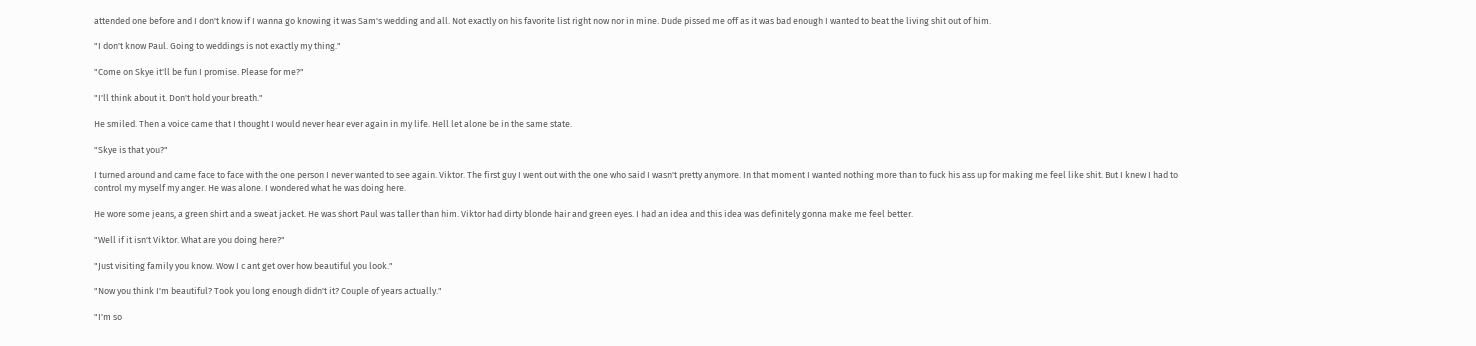attended one before and I don't know if I wanna go knowing it was Sam's wedding and all. Not exactly on his favorite list right now nor in mine. Dude pissed me off as it was bad enough I wanted to beat the living shit out of him.

"I don't know Paul. Going to weddings is not exactly my thing."

"Come on Skye it'll be fun I promise. Please for me?"

"I'll think about it. Don't hold your breath."

He smiled. Then a voice came that I thought I would never hear ever again in my life. Hell let alone be in the same state.

"Skye is that you?"

I turned around and came face to face with the one person I never wanted to see again. Viktor. The first guy I went out with the one who said I wasn't pretty anymore. In that moment I wanted nothing more than to fuck his ass up for making me feel like shit. But I knew I had to control my myself my anger. He was alone. I wondered what he was doing here.

He wore some jeans, a green shirt and a sweat jacket. He was short Paul was taller than him. Viktor had dirty blonde hair and green eyes. I had an idea and this idea was definitely gonna make me feel better.

"Well if it isn't Viktor. What are you doing here?"

"Just visiting family you know. Wow I c ant get over how beautiful you look."

"Now you think I'm beautiful? Took you long enough didn't it? Couple of years actually."

"I'm so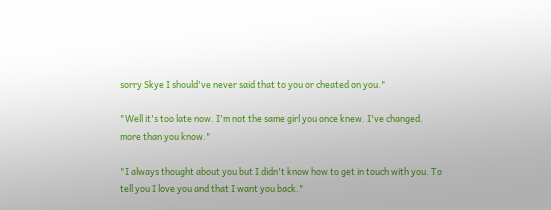sorry Skye I should've never said that to you or cheated on you."

"Well it's too late now. I'm not the same girl you once knew. I've changed. more than you know."

"I always thought about you but I didn't know how to get in touch with you. To tell you I love you and that I want you back."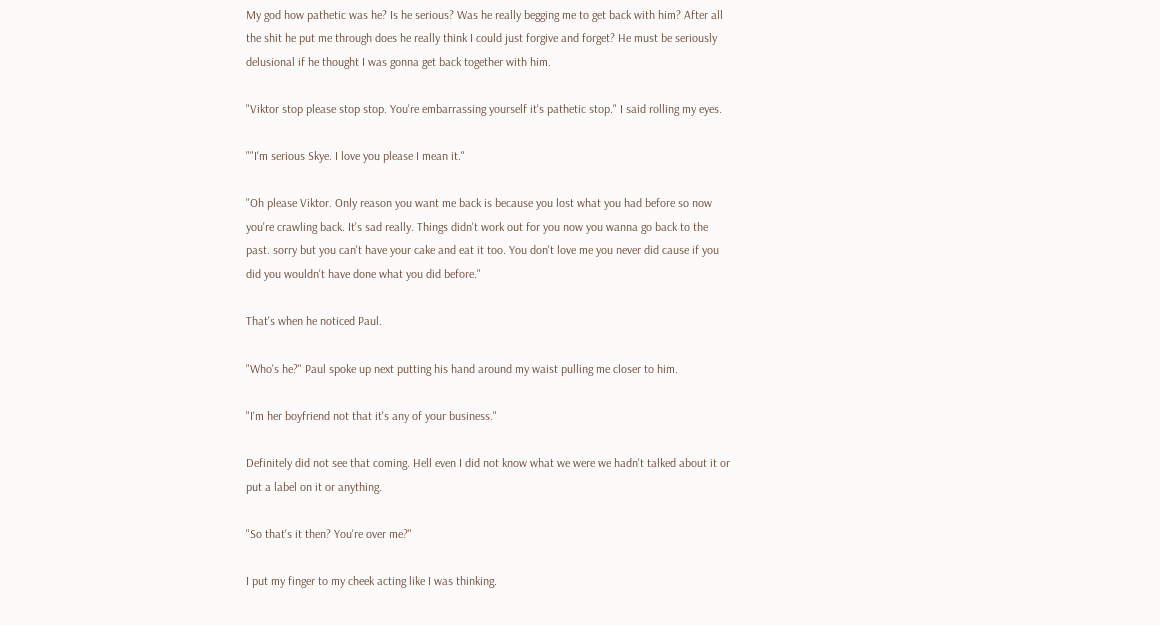My god how pathetic was he? Is he serious? Was he really begging me to get back with him? After all the shit he put me through does he really think I could just forgive and forget? He must be seriously delusional if he thought I was gonna get back together with him.

"Viktor stop please stop stop. You're embarrassing yourself it's pathetic stop." I said rolling my eyes.

""I'm serious Skye. I love you please I mean it."

"Oh please Viktor. Only reason you want me back is because you lost what you had before so now you're crawling back. It's sad really. Things didn't work out for you now you wanna go back to the past. sorry but you can't have your cake and eat it too. You don't love me you never did cause if you did you wouldn't have done what you did before."

That's when he noticed Paul.

"Who's he?" Paul spoke up next putting his hand around my waist pulling me closer to him.

"I'm her boyfriend not that it's any of your business."

Definitely did not see that coming. Hell even I did not know what we were we hadn't talked about it or put a label on it or anything.

"So that's it then? You're over me?"

I put my finger to my cheek acting like I was thinking.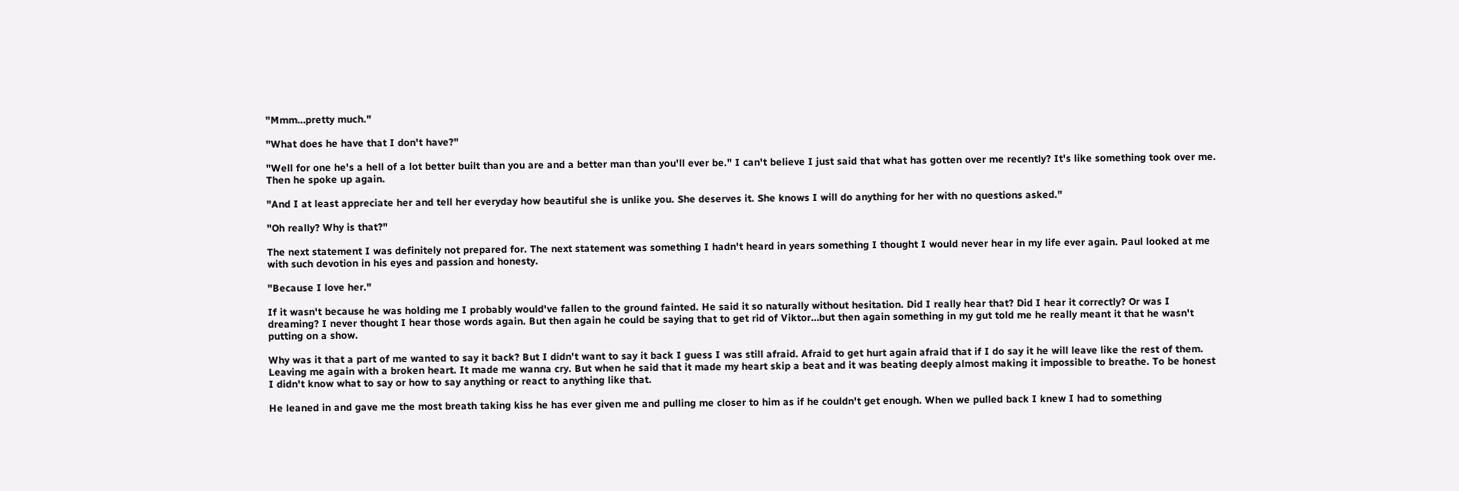"Mmm…pretty much."

"What does he have that I don't have?"

"Well for one he's a hell of a lot better built than you are and a better man than you'll ever be." I can't believe I just said that what has gotten over me recently? It's like something took over me. Then he spoke up again.

"And I at least appreciate her and tell her everyday how beautiful she is unlike you. She deserves it. She knows I will do anything for her with no questions asked."

"Oh really? Why is that?"

The next statement I was definitely not prepared for. The next statement was something I hadn't heard in years something I thought I would never hear in my life ever again. Paul looked at me with such devotion in his eyes and passion and honesty.

"Because I love her."

If it wasn't because he was holding me I probably would've fallen to the ground fainted. He said it so naturally without hesitation. Did I really hear that? Did I hear it correctly? Or was I dreaming? I never thought I hear those words again. But then again he could be saying that to get rid of Viktor…but then again something in my gut told me he really meant it that he wasn't putting on a show.

Why was it that a part of me wanted to say it back? But I didn't want to say it back I guess I was still afraid. Afraid to get hurt again afraid that if I do say it he will leave like the rest of them. Leaving me again with a broken heart. It made me wanna cry. But when he said that it made my heart skip a beat and it was beating deeply almost making it impossible to breathe. To be honest I didn't know what to say or how to say anything or react to anything like that.

He leaned in and gave me the most breath taking kiss he has ever given me and pulling me closer to him as if he couldn't get enough. When we pulled back I knew I had to something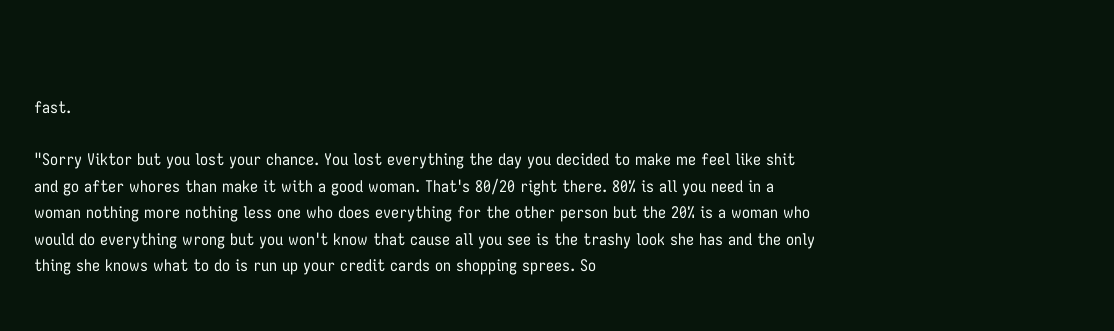fast.

"Sorry Viktor but you lost your chance. You lost everything the day you decided to make me feel like shit and go after whores than make it with a good woman. That's 80/20 right there. 80% is all you need in a woman nothing more nothing less one who does everything for the other person but the 20% is a woman who would do everything wrong but you won't know that cause all you see is the trashy look she has and the only thing she knows what to do is run up your credit cards on shopping sprees. So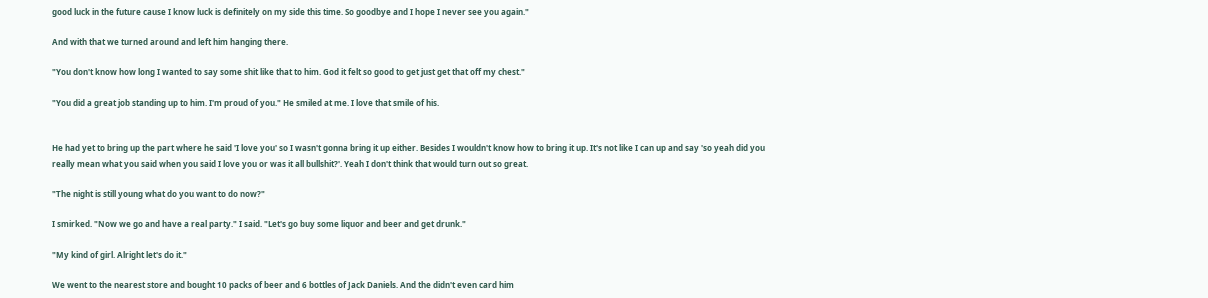good luck in the future cause I know luck is definitely on my side this time. So goodbye and I hope I never see you again."

And with that we turned around and left him hanging there.

"You don't know how long I wanted to say some shit like that to him. God it felt so good to get just get that off my chest."

"You did a great job standing up to him. I'm proud of you." He smiled at me. I love that smile of his.


He had yet to bring up the part where he said 'I love you' so I wasn't gonna bring it up either. Besides I wouldn't know how to bring it up. It's not like I can up and say 'so yeah did you really mean what you said when you said I love you or was it all bullshit?'. Yeah I don't think that would turn out so great.

"The night is still young what do you want to do now?"

I smirked. "Now we go and have a real party." I said. "Let's go buy some liquor and beer and get drunk."

"My kind of girl. Alright let's do it."

We went to the nearest store and bought 10 packs of beer and 6 bottles of Jack Daniels. And the didn't even card him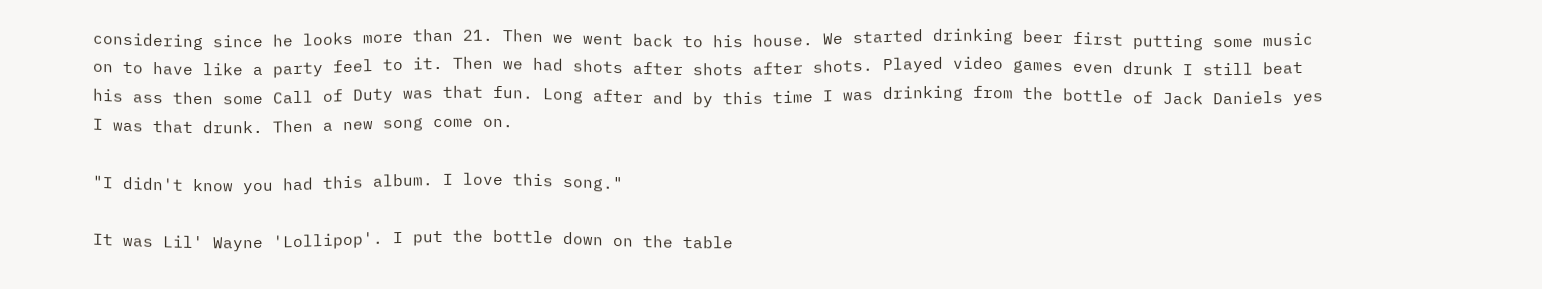considering since he looks more than 21. Then we went back to his house. We started drinking beer first putting some music on to have like a party feel to it. Then we had shots after shots after shots. Played video games even drunk I still beat his ass then some Call of Duty was that fun. Long after and by this time I was drinking from the bottle of Jack Daniels yes I was that drunk. Then a new song come on.

"I didn't know you had this album. I love this song."

It was Lil' Wayne 'Lollipop'. I put the bottle down on the table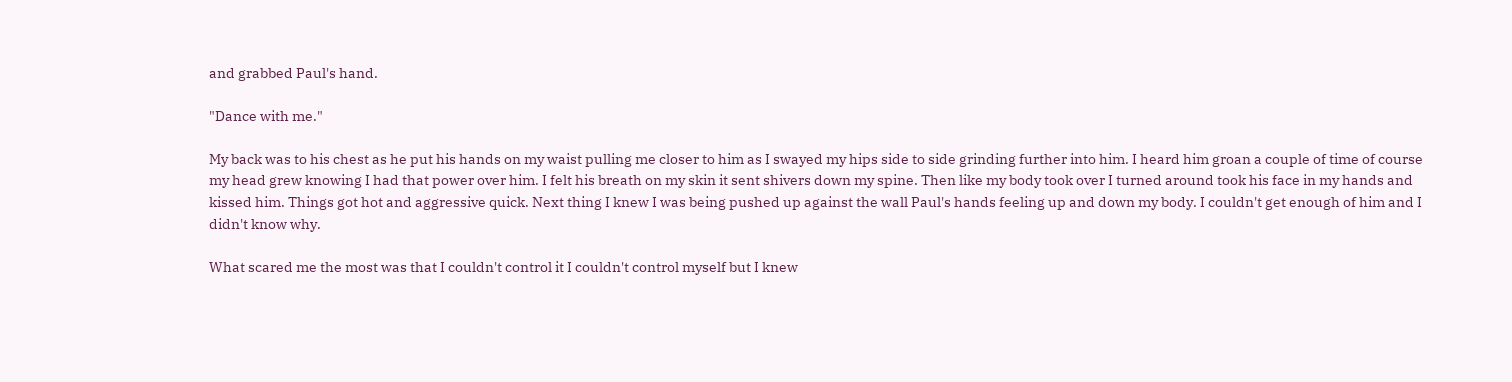and grabbed Paul's hand.

"Dance with me."

My back was to his chest as he put his hands on my waist pulling me closer to him as I swayed my hips side to side grinding further into him. I heard him groan a couple of time of course my head grew knowing I had that power over him. I felt his breath on my skin it sent shivers down my spine. Then like my body took over I turned around took his face in my hands and kissed him. Things got hot and aggressive quick. Next thing I knew I was being pushed up against the wall Paul's hands feeling up and down my body. I couldn't get enough of him and I didn't know why.

What scared me the most was that I couldn't control it I couldn't control myself but I knew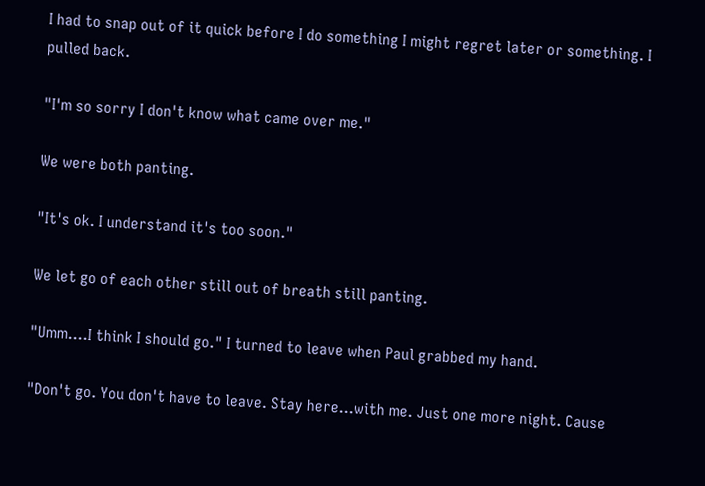I had to snap out of it quick before I do something I might regret later or something. I pulled back.

"I'm so sorry I don't know what came over me."

We were both panting.

"It's ok. I understand it's too soon."

We let go of each other still out of breath still panting.

"Umm….I think I should go." I turned to leave when Paul grabbed my hand.

"Don't go. You don't have to leave. Stay here…with me. Just one more night. Cause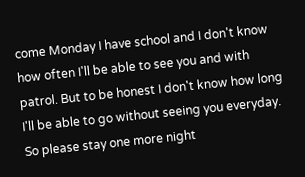come Monday I have school and I don't know how often I'll be able to see you and with patrol. But to be honest I don't know how long I'll be able to go without seeing you everyday. So please stay one more night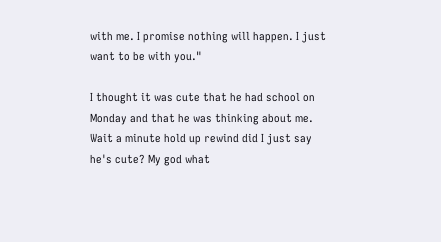with me. I promise nothing will happen. I just want to be with you."

I thought it was cute that he had school on Monday and that he was thinking about me. Wait a minute hold up rewind did I just say he's cute? My god what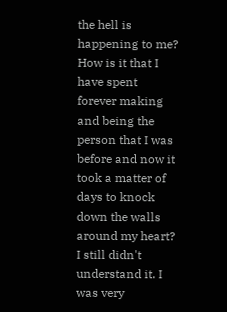the hell is happening to me? How is it that I have spent forever making and being the person that I was before and now it took a matter of days to knock down the walls around my heart? I still didn't understand it. I was very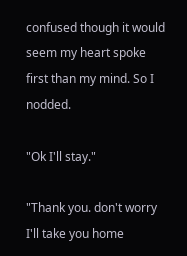confused though it would seem my heart spoke first than my mind. So I nodded.

"Ok I'll stay."

"Thank you. don't worry I'll take you home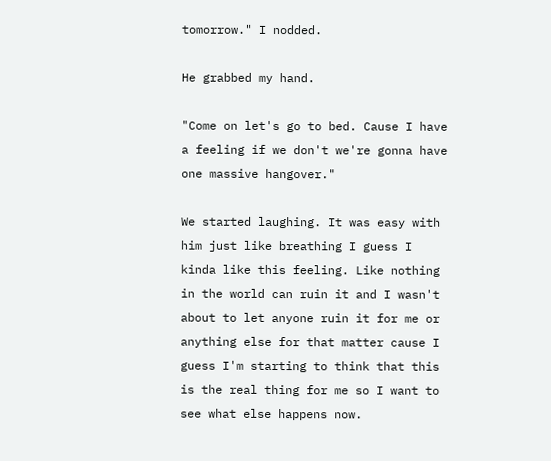tomorrow." I nodded.

He grabbed my hand.

"Come on let's go to bed. Cause I have a feeling if we don't we're gonna have one massive hangover."

We started laughing. It was easy with him just like breathing I guess I kinda like this feeling. Like nothing in the world can ruin it and I wasn't about to let anyone ruin it for me or anything else for that matter cause I guess I'm starting to think that this is the real thing for me so I want to see what else happens now.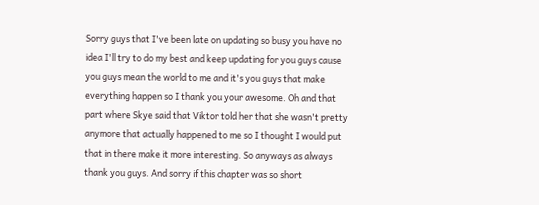Sorry guys that I've been late on updating so busy you have no idea I'll try to do my best and keep updating for you guys cause you guys mean the world to me and it's you guys that make everything happen so I thank you your awesome. Oh and that part where Skye said that Viktor told her that she wasn't pretty anymore that actually happened to me so I thought I would put that in there make it more interesting. So anyways as always thank you guys. And sorry if this chapter was so short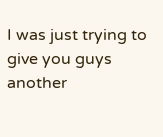I was just trying to give you guys another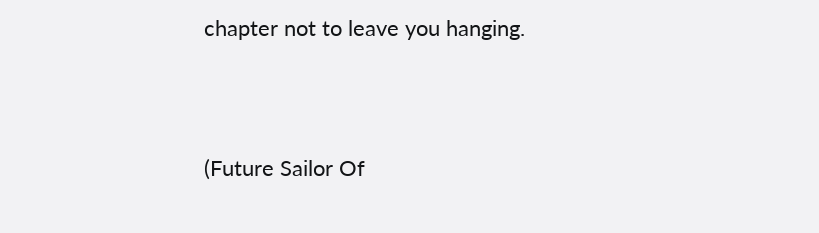chapter not to leave you hanging.



(Future Sailor Of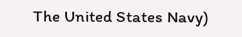The United States Navy)